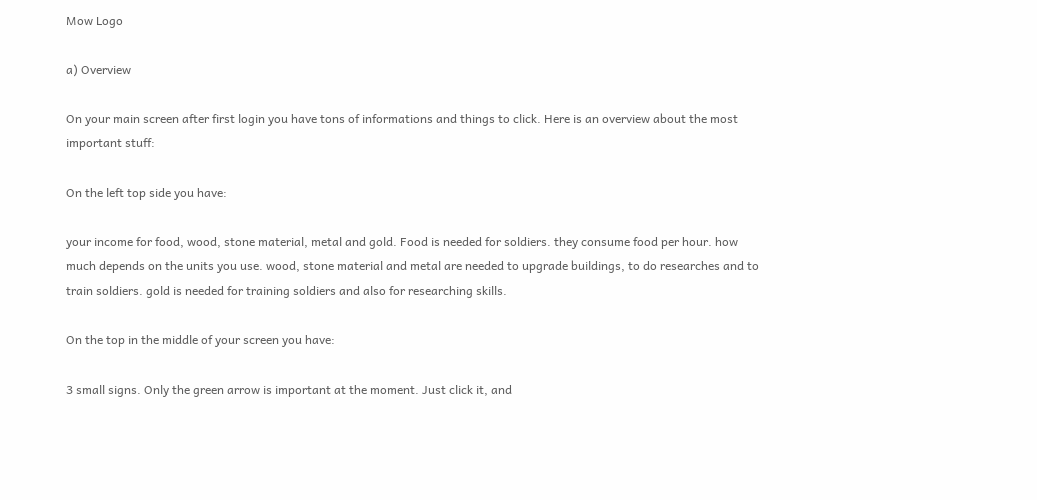Mow Logo

a) Overview

On your main screen after first login you have tons of informations and things to click. Here is an overview about the most important stuff:

On the left top side you have:

your income for food, wood, stone material, metal and gold. Food is needed for soldiers. they consume food per hour. how much depends on the units you use. wood, stone material and metal are needed to upgrade buildings, to do researches and to train soldiers. gold is needed for training soldiers and also for researching skills.

On the top in the middle of your screen you have:

3 small signs. Only the green arrow is important at the moment. Just click it, and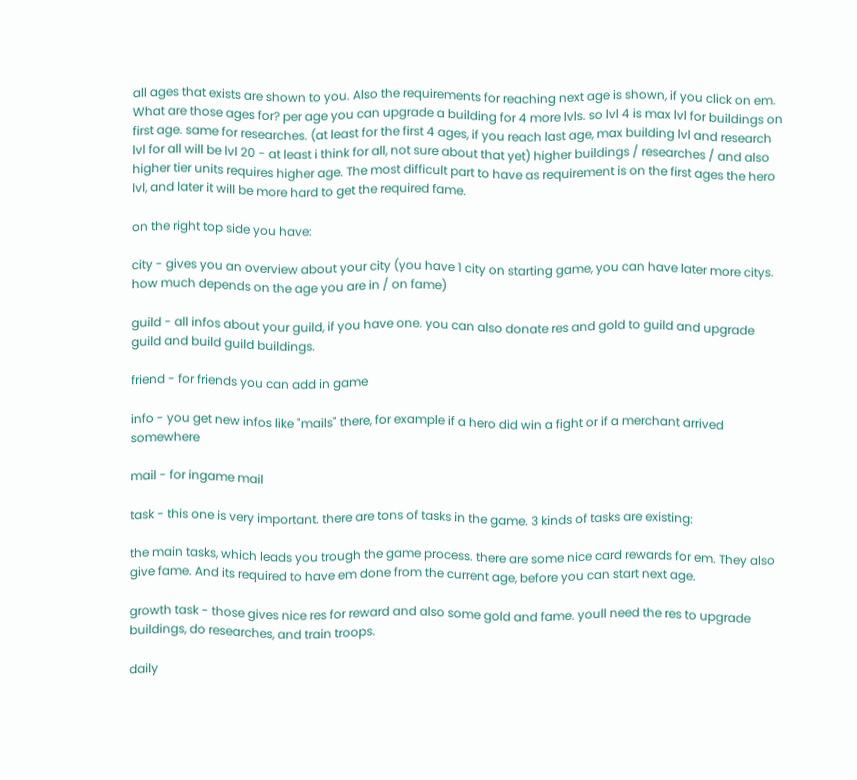all ages that exists are shown to you. Also the requirements for reaching next age is shown, if you click on em. What are those ages for? per age you can upgrade a building for 4 more lvls. so lvl 4 is max lvl for buildings on first age. same for researches. (at least for the first 4 ages, if you reach last age, max building lvl and research lvl for all will be lvl 20 - at least i think for all, not sure about that yet) higher buildings / researches / and also higher tier units requires higher age. The most difficult part to have as requirement is on the first ages the hero lvl, and later it will be more hard to get the required fame.

on the right top side you have:

city - gives you an overview about your city (you have 1 city on starting game, you can have later more citys. how much depends on the age you are in / on fame)

guild - all infos about your guild, if you have one. you can also donate res and gold to guild and upgrade guild and build guild buildings.

friend - for friends you can add in game

info - you get new infos like "mails" there, for example if a hero did win a fight or if a merchant arrived somewhere

mail - for ingame mail

task - this one is very important. there are tons of tasks in the game. 3 kinds of tasks are existing:

the main tasks, which leads you trough the game process. there are some nice card rewards for em. They also give fame. And its required to have em done from the current age, before you can start next age.

growth task - those gives nice res for reward and also some gold and fame. youll need the res to upgrade buildings, do researches, and train troops.

daily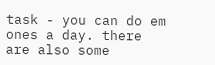task - you can do em ones a day. there are also some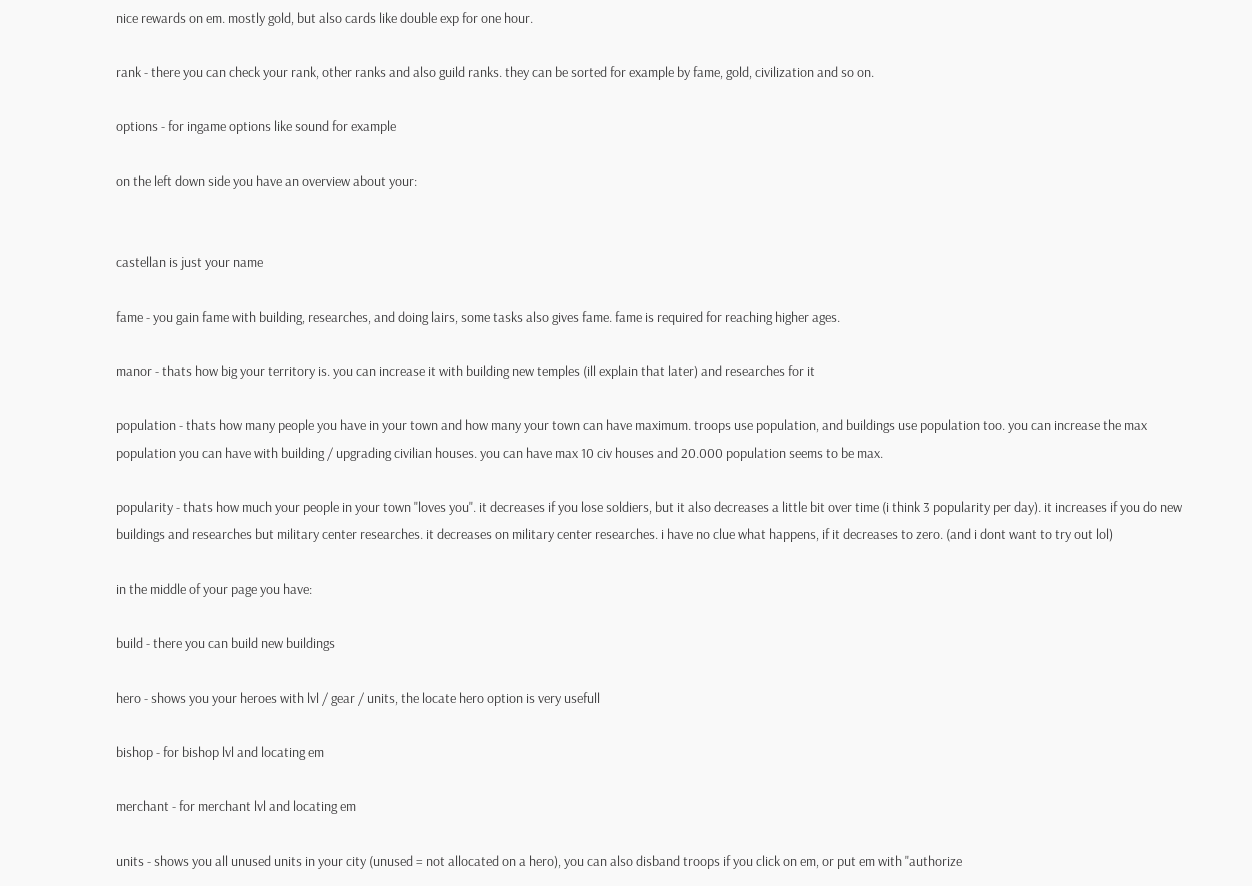nice rewards on em. mostly gold, but also cards like double exp for one hour.

rank - there you can check your rank, other ranks and also guild ranks. they can be sorted for example by fame, gold, civilization and so on.

options - for ingame options like sound for example

on the left down side you have an overview about your:


castellan is just your name

fame - you gain fame with building, researches, and doing lairs, some tasks also gives fame. fame is required for reaching higher ages.

manor - thats how big your territory is. you can increase it with building new temples (ill explain that later) and researches for it

population - thats how many people you have in your town and how many your town can have maximum. troops use population, and buildings use population too. you can increase the max population you can have with building / upgrading civilian houses. you can have max 10 civ houses and 20.000 population seems to be max.

popularity - thats how much your people in your town "loves you". it decreases if you lose soldiers, but it also decreases a little bit over time (i think 3 popularity per day). it increases if you do new buildings and researches but military center researches. it decreases on military center researches. i have no clue what happens, if it decreases to zero. (and i dont want to try out lol)

in the middle of your page you have:

build - there you can build new buildings

hero - shows you your heroes with lvl / gear / units, the locate hero option is very usefull

bishop - for bishop lvl and locating em

merchant - for merchant lvl and locating em

units - shows you all unused units in your city (unused = not allocated on a hero), you can also disband troops if you click on em, or put em with "authorize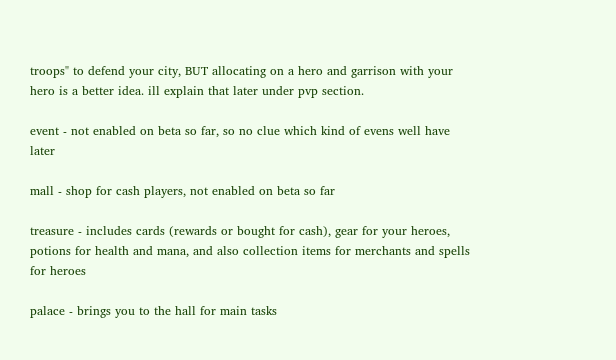troops" to defend your city, BUT allocating on a hero and garrison with your hero is a better idea. ill explain that later under pvp section.

event - not enabled on beta so far, so no clue which kind of evens well have later

mall - shop for cash players, not enabled on beta so far

treasure - includes cards (rewards or bought for cash), gear for your heroes, potions for health and mana, and also collection items for merchants and spells for heroes

palace - brings you to the hall for main tasks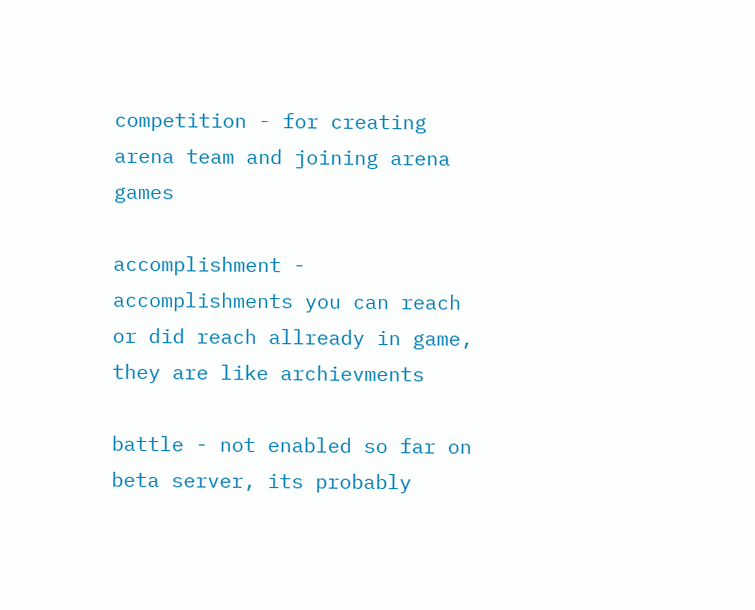competition - for creating arena team and joining arena games

accomplishment - accomplishments you can reach or did reach allready in game, they are like archievments

battle - not enabled so far on beta server, its probably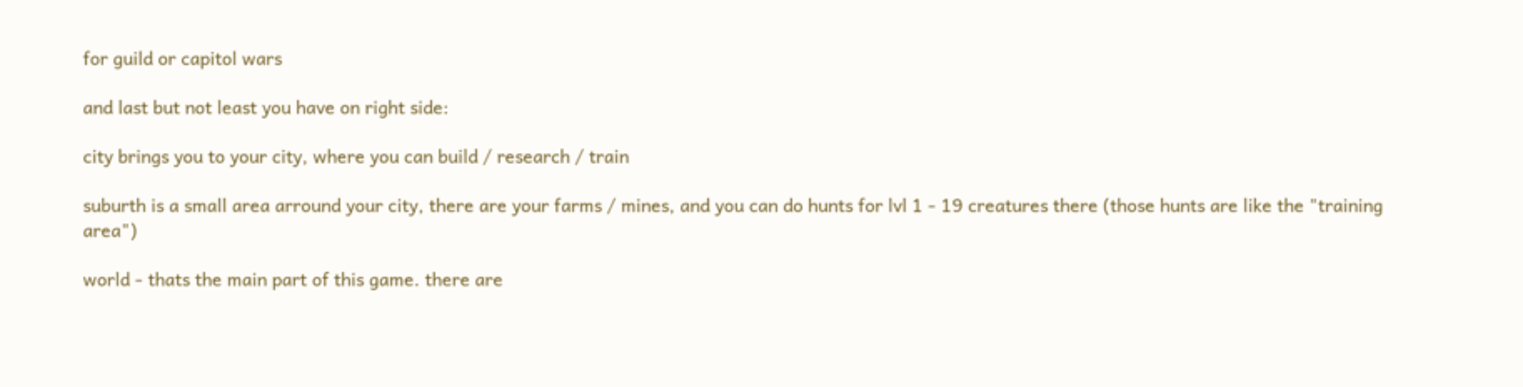for guild or capitol wars

and last but not least you have on right side:

city brings you to your city, where you can build / research / train

suburth is a small area arround your city, there are your farms / mines, and you can do hunts for lvl 1 - 19 creatures there (those hunts are like the "training area")

world - thats the main part of this game. there are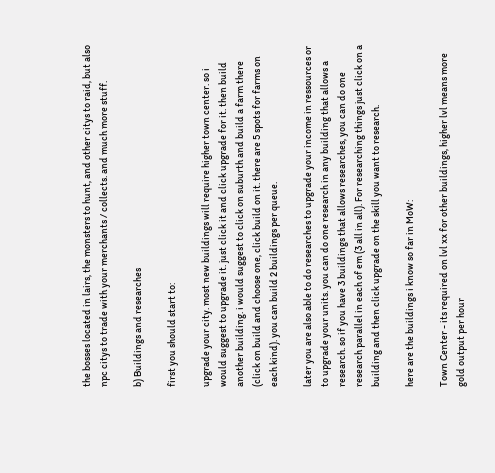the bosses located in lairs, the monsters to hunt, and other citys to raid, but also npc citys to trade with your merchants / collects. and much more stuff.

b) Buildings and researches

first you should start to:

upgrade your city. most new buildings will require higher town center. so i would suggest to upgrade it. just click it and click upgrade for it. then build another building. i would suggest to click on suburth and build a farm there (click on build and choose one, click build on it. there are 5 spots for farms on each kind). you can build 2 buildings per queue.

later you are also able to do researches to upgrade your income in ressources or to upgrade your units. you can do one research in any building that allows a research. so if you have 3 buildings that allows researches, you can do one research parallel in each of em (3 all in all). For researching things just click on a building and then click upgrade on the skill you want to research.

here are the buildings i know so far in MoW:

Town Center - its required on lvl xx for other buildings, higher lvl means more gold output per hour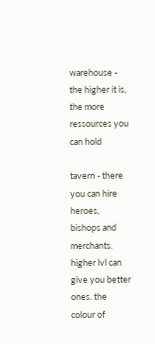warehouse - the higher it is, the more ressources you can hold

tavern - there you can hire heroes, bishops and merchants. higher lvl can give you better ones. the colour of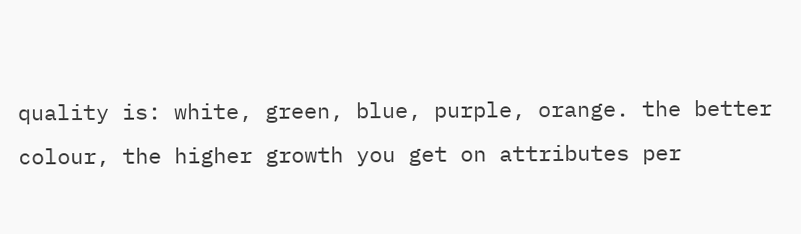quality is: white, green, blue, purple, orange. the better colour, the higher growth you get on attributes per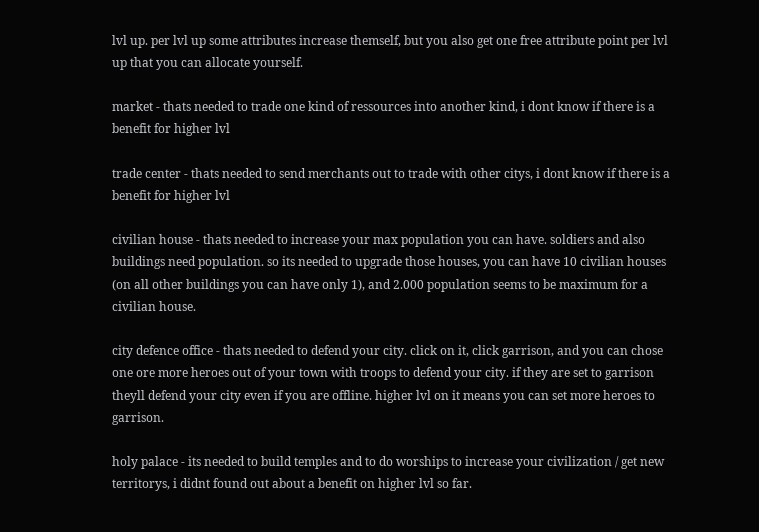lvl up. per lvl up some attributes increase themself, but you also get one free attribute point per lvl up that you can allocate yourself.

market - thats needed to trade one kind of ressources into another kind, i dont know if there is a benefit for higher lvl

trade center - thats needed to send merchants out to trade with other citys, i dont know if there is a benefit for higher lvl

civilian house - thats needed to increase your max population you can have. soldiers and also buildings need population. so its needed to upgrade those houses, you can have 10 civilian houses (on all other buildings you can have only 1), and 2.000 population seems to be maximum for a civilian house.

city defence office - thats needed to defend your city. click on it, click garrison, and you can chose one ore more heroes out of your town with troops to defend your city. if they are set to garrison theyll defend your city even if you are offline. higher lvl on it means you can set more heroes to garrison.

holy palace - its needed to build temples and to do worships to increase your civilization / get new territorys, i didnt found out about a benefit on higher lvl so far.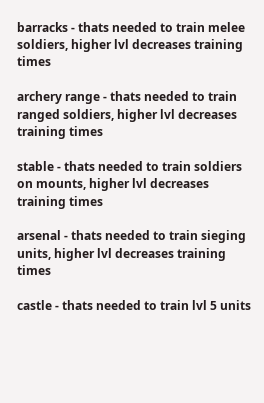barracks - thats needed to train melee soldiers, higher lvl decreases training times

archery range - thats needed to train ranged soldiers, higher lvl decreases training times

stable - thats needed to train soldiers on mounts, higher lvl decreases training times

arsenal - thats needed to train sieging units, higher lvl decreases training times

castle - thats needed to train lvl 5 units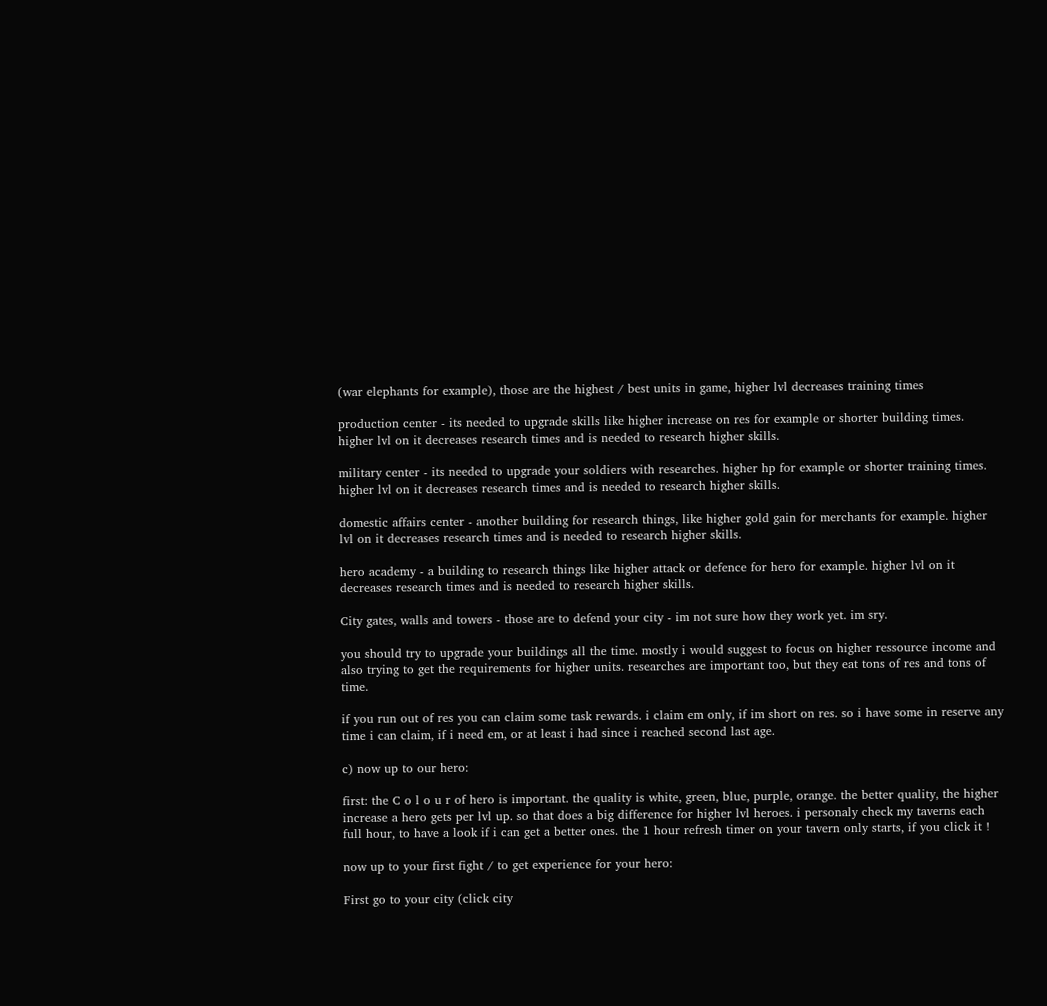(war elephants for example), those are the highest / best units in game, higher lvl decreases training times

production center - its needed to upgrade skills like higher increase on res for example or shorter building times. higher lvl on it decreases research times and is needed to research higher skills.

military center - its needed to upgrade your soldiers with researches. higher hp for example or shorter training times. higher lvl on it decreases research times and is needed to research higher skills.

domestic affairs center - another building for research things, like higher gold gain for merchants for example. higher lvl on it decreases research times and is needed to research higher skills.

hero academy - a building to research things like higher attack or defence for hero for example. higher lvl on it decreases research times and is needed to research higher skills.

City gates, walls and towers - those are to defend your city - im not sure how they work yet. im sry.

you should try to upgrade your buildings all the time. mostly i would suggest to focus on higher ressource income and also trying to get the requirements for higher units. researches are important too, but they eat tons of res and tons of time.

if you run out of res you can claim some task rewards. i claim em only, if im short on res. so i have some in reserve any time i can claim, if i need em, or at least i had since i reached second last age.

c) now up to our hero:

first: the C o l o u r of hero is important. the quality is white, green, blue, purple, orange. the better quality, the higher increase a hero gets per lvl up. so that does a big difference for higher lvl heroes. i personaly check my taverns each full hour, to have a look if i can get a better ones. the 1 hour refresh timer on your tavern only starts, if you click it !

now up to your first fight / to get experience for your hero:

First go to your city (click city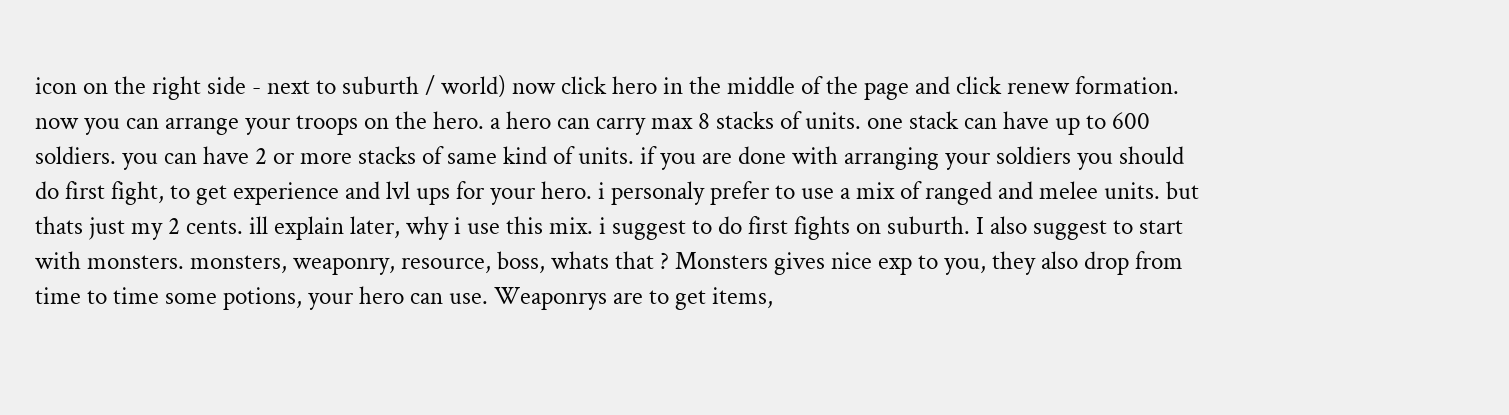icon on the right side - next to suburth / world) now click hero in the middle of the page and click renew formation. now you can arrange your troops on the hero. a hero can carry max 8 stacks of units. one stack can have up to 600 soldiers. you can have 2 or more stacks of same kind of units. if you are done with arranging your soldiers you should do first fight, to get experience and lvl ups for your hero. i personaly prefer to use a mix of ranged and melee units. but thats just my 2 cents. ill explain later, why i use this mix. i suggest to do first fights on suburth. I also suggest to start with monsters. monsters, weaponry, resource, boss, whats that ? Monsters gives nice exp to you, they also drop from time to time some potions, your hero can use. Weaponrys are to get items,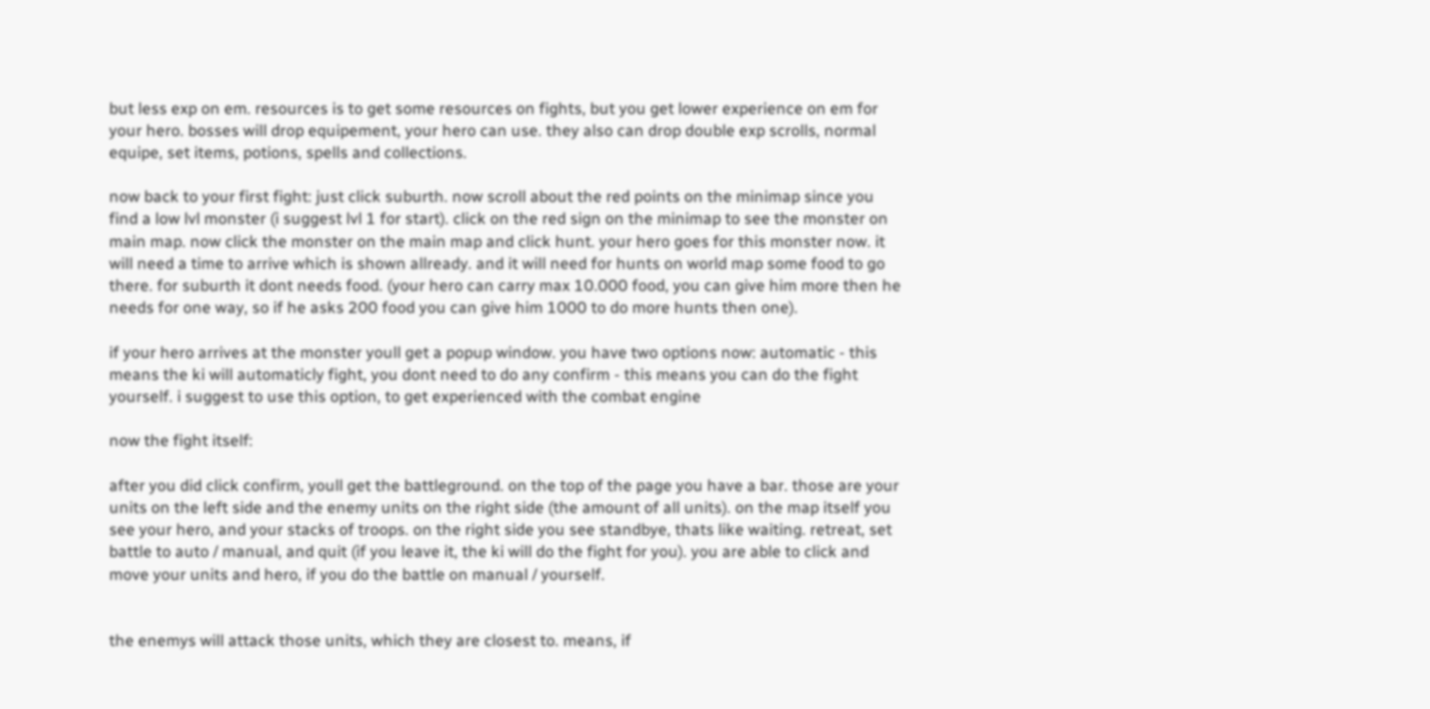but less exp on em. resources is to get some resources on fights, but you get lower experience on em for your hero. bosses will drop equipement, your hero can use. they also can drop double exp scrolls, normal equipe, set items, potions, spells and collections.

now back to your first fight: just click suburth. now scroll about the red points on the minimap since you find a low lvl monster (i suggest lvl 1 for start). click on the red sign on the minimap to see the monster on main map. now click the monster on the main map and click hunt. your hero goes for this monster now. it will need a time to arrive which is shown allready. and it will need for hunts on world map some food to go there. for suburth it dont needs food. (your hero can carry max 10.000 food, you can give him more then he needs for one way, so if he asks 200 food you can give him 1000 to do more hunts then one).

if your hero arrives at the monster youll get a popup window. you have two options now: automatic - this means the ki will automaticly fight, you dont need to do any confirm - this means you can do the fight yourself. i suggest to use this option, to get experienced with the combat engine

now the fight itself:

after you did click confirm, youll get the battleground. on the top of the page you have a bar. those are your units on the left side and the enemy units on the right side (the amount of all units). on the map itself you see your hero, and your stacks of troops. on the right side you see standbye, thats like waiting. retreat, set battle to auto / manual, and quit (if you leave it, the ki will do the fight for you). you are able to click and move your units and hero, if you do the battle on manual / yourself.


the enemys will attack those units, which they are closest to. means, if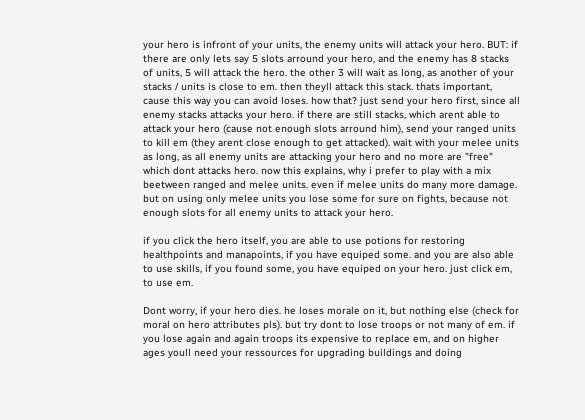your hero is infront of your units, the enemy units will attack your hero. BUT: if there are only lets say 5 slots arround your hero, and the enemy has 8 stacks of units, 5 will attack the hero. the other 3 will wait as long, as another of your stacks / units is close to em. then theyll attack this stack. thats important, cause this way you can avoid loses. how that? just send your hero first, since all enemy stacks attacks your hero. if there are still stacks, which arent able to attack your hero (cause not enough slots arround him), send your ranged units to kill em (they arent close enough to get attacked). wait with your melee units as long, as all enemy units are attacking your hero and no more are "free" which dont attacks hero. now this explains, why i prefer to play with a mix beetween ranged and melee units. even if melee units do many more damage. but on using only melee units you lose some for sure on fights, because not enough slots for all enemy units to attack your hero.

if you click the hero itself, you are able to use potions for restoring healthpoints and manapoints, if you have equiped some. and you are also able to use skills, if you found some, you have equiped on your hero. just click em, to use em.

Dont worry, if your hero dies. he loses morale on it, but nothing else (check for moral on hero attributes pls). but try dont to lose troops or not many of em. if you lose again and again troops its expensive to replace em, and on higher ages youll need your ressources for upgrading buildings and doing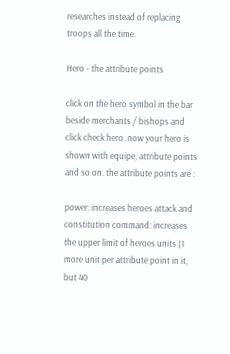researches instead of replacing troops all the time.

Hero - the attribute points

click on the hero symbol in the bar beside merchants / bishops and click check hero. now your hero is shown with equipe, attribute points and so on. the attribute points are :

power: increases heroes attack and constitution command: increases the upper limit of heroes units (1 more unit per attribute point in it, but 40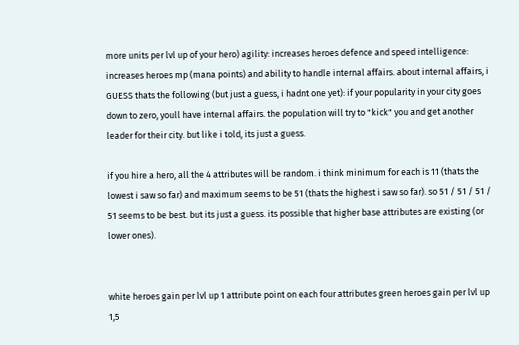more units per lvl up of your hero) agility: increases heroes defence and speed intelligence: increases heroes mp (mana points) and ability to handle internal affairs. about internal affairs, i GUESS thats the following (but just a guess, i hadnt one yet): if your popularity in your city goes down to zero, youll have internal affairs. the population will try to "kick" you and get another leader for their city. but like i told, its just a guess.

if you hire a hero, all the 4 attributes will be random. i think minimum for each is 11 (thats the lowest i saw so far) and maximum seems to be 51 (thats the highest i saw so far). so 51 / 51 / 51 / 51 seems to be best. but its just a guess. its possible that higher base attributes are existing (or lower ones).


white heroes gain per lvl up 1 attribute point on each four attributes green heroes gain per lvl up 1,5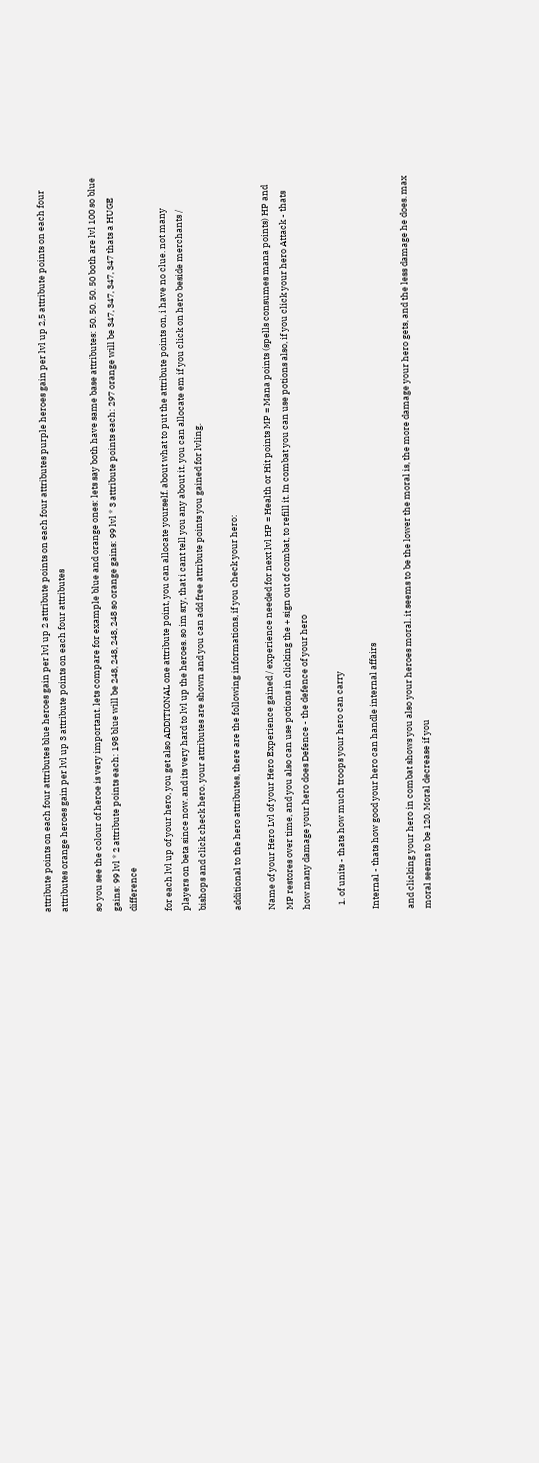attribute points on each four attributes blue heroes gain per lvl up 2 attribute points on each four attributes purple heroes gain per lvl up 2,5 attribute points on each four attributes orange heroes gain per lvl up 3 attribute points on each four attributes

so you see the colour of heroe is very important. lets compare for example blue and orange ones: lets say both have same base attributes: 50. 50. 50. 50 both are lvl 100 so blue gains: 99 lvl * 2 attribute points each: 198 blue will be 248, 248, 248, 248 so orange gains: 99 lvl * 3 attribute points each: 297 orange will be 347, 347, 347, 347 thats a HUGE difference

for each lvl up of your hero, you get also ADDITIONAL one attribute point, you can allocate yourself. about what to put the attribute points on, i have no clue. not many players on beta since now. and its very hard to lvl up the heroes. so im sry, that i cant tell you any about it. you can allocate em if you click on hero beside merchants / bishops and click check hero. your attributes are shown and you can add free attribute points you gained for lvling.

additional to the hero attributes, there are the following informations, if you check your hero:

Name of your Hero Lvl of your Hero Experience gained / experience needed for next lvl HP = Health or Hit points MP = Mana points (spells consumes mana points) HP and MP restores over time, and you also can use potions in clicking the + sign out of combat, to refill it. In combat you can use potions also, if you click your hero Attack - thats how many damage your hero does Defence - the defence of your hero

  1. of units - thats how much troops your hero can carry

Internal - thats how good your hero can handle internal affairs

and clicking your hero in combat shows you also your heroes moral. it seems to be the lower the moral is, the more damage your hero gets, and the less damage he does. max moral seems to be 120. Moral decrease if you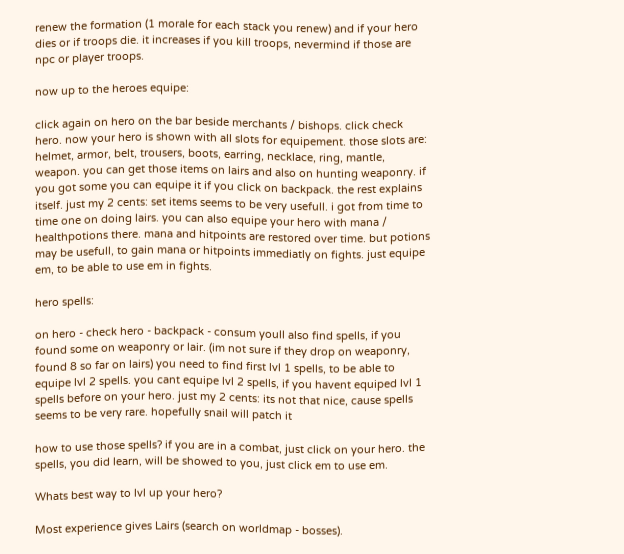renew the formation (1 morale for each stack you renew) and if your hero dies or if troops die. it increases if you kill troops, nevermind if those are npc or player troops.

now up to the heroes equipe:

click again on hero on the bar beside merchants / bishops. click check hero. now your hero is shown with all slots for equipement. those slots are: helmet, armor, belt, trousers, boots, earring, necklace, ring, mantle, weapon. you can get those items on lairs and also on hunting weaponry. if you got some you can equipe it if you click on backpack. the rest explains itself. just my 2 cents: set items seems to be very usefull. i got from time to time one on doing lairs. you can also equipe your hero with mana / healthpotions there. mana and hitpoints are restored over time. but potions may be usefull, to gain mana or hitpoints immediatly on fights. just equipe em, to be able to use em in fights.

hero spells:

on hero - check hero - backpack - consum youll also find spells, if you found some on weaponry or lair. (im not sure if they drop on weaponry, found 8 so far on lairs) you need to find first lvl 1 spells, to be able to equipe lvl 2 spells. you cant equipe lvl 2 spells, if you havent equiped lvl 1 spells before on your hero. just my 2 cents: its not that nice, cause spells seems to be very rare. hopefully snail will patch it

how to use those spells? if you are in a combat, just click on your hero. the spells, you did learn, will be showed to you, just click em to use em.

Whats best way to lvl up your hero?

Most experience gives Lairs (search on worldmap - bosses).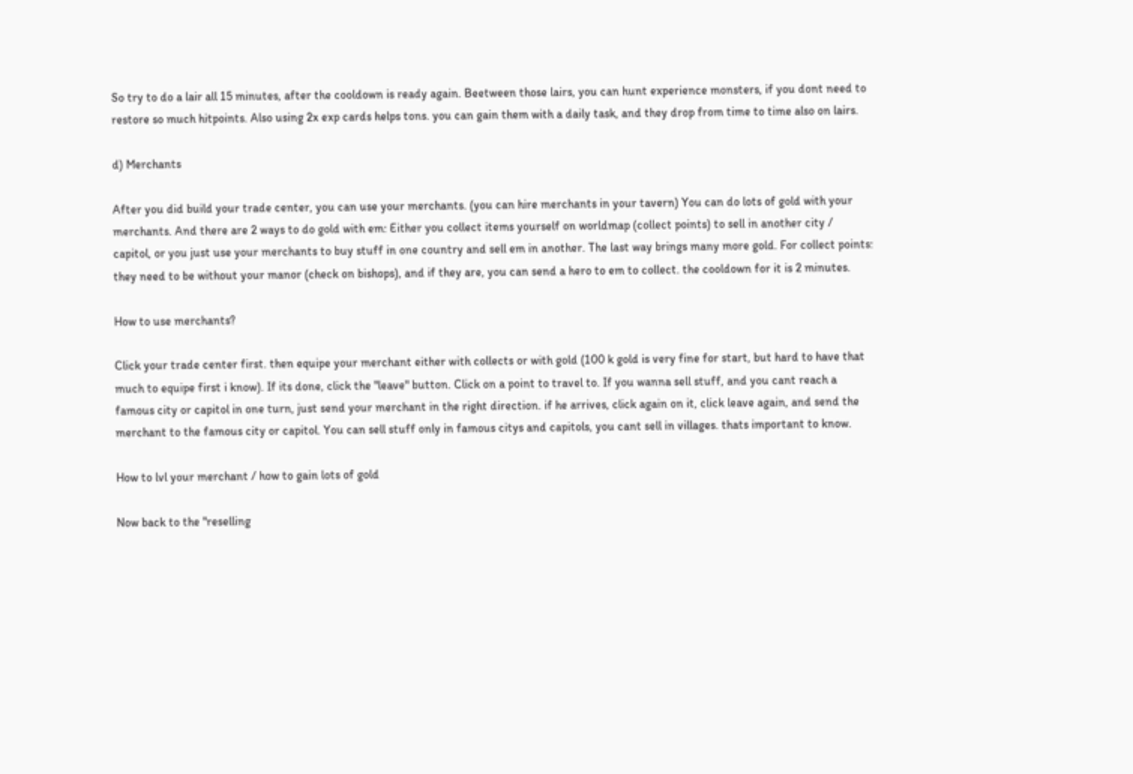So try to do a lair all 15 minutes, after the cooldown is ready again. Beetween those lairs, you can hunt experience monsters, if you dont need to restore so much hitpoints. Also using 2x exp cards helps tons. you can gain them with a daily task, and they drop from time to time also on lairs.

d) Merchants

After you did build your trade center, you can use your merchants. (you can hire merchants in your tavern) You can do lots of gold with your merchants. And there are 2 ways to do gold with em: Either you collect items yourself on worldmap (collect points) to sell in another city / capitol, or you just use your merchants to buy stuff in one country and sell em in another. The last way brings many more gold. For collect points: they need to be without your manor (check on bishops), and if they are, you can send a hero to em to collect. the cooldown for it is 2 minutes.

How to use merchants?

Click your trade center first. then equipe your merchant either with collects or with gold (100 k gold is very fine for start, but hard to have that much to equipe first i know). If its done, click the "leave" button. Click on a point to travel to. If you wanna sell stuff, and you cant reach a famous city or capitol in one turn, just send your merchant in the right direction. if he arrives, click again on it, click leave again, and send the merchant to the famous city or capitol. You can sell stuff only in famous citys and capitols, you cant sell in villages. thats important to know.

How to lvl your merchant / how to gain lots of gold

Now back to the "reselling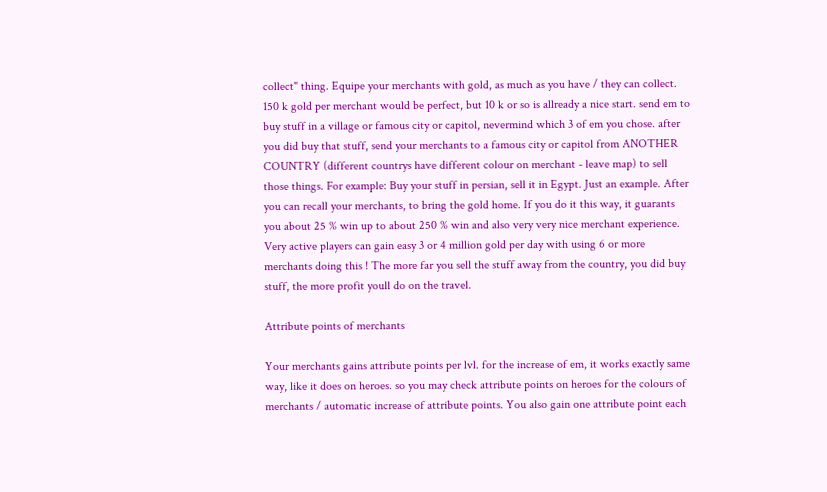collect" thing. Equipe your merchants with gold, as much as you have / they can collect. 150 k gold per merchant would be perfect, but 10 k or so is allready a nice start. send em to buy stuff in a village or famous city or capitol, nevermind which 3 of em you chose. after you did buy that stuff, send your merchants to a famous city or capitol from ANOTHER COUNTRY (different countrys have different colour on merchant - leave map) to sell those things. For example: Buy your stuff in persian, sell it in Egypt. Just an example. After you can recall your merchants, to bring the gold home. If you do it this way, it guarants you about 25 % win up to about 250 % win and also very very nice merchant experience. Very active players can gain easy 3 or 4 million gold per day with using 6 or more merchants doing this ! The more far you sell the stuff away from the country, you did buy stuff, the more profit youll do on the travel.

Attribute points of merchants

Your merchants gains attribute points per lvl. for the increase of em, it works exactly same way, like it does on heroes. so you may check attribute points on heroes for the colours of merchants / automatic increase of attribute points. You also gain one attribute point each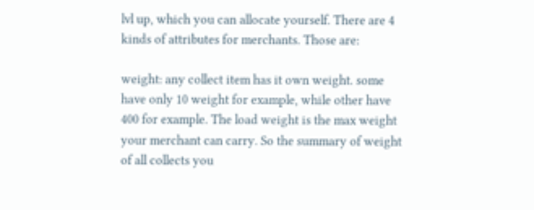lvl up, which you can allocate yourself. There are 4 kinds of attributes for merchants. Those are:

weight: any collect item has it own weight. some have only 10 weight for example, while other have 400 for example. The load weight is the max weight your merchant can carry. So the summary of weight of all collects you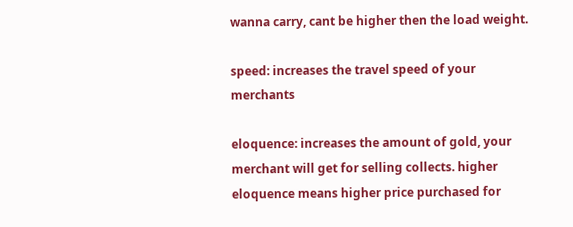wanna carry, cant be higher then the load weight.

speed: increases the travel speed of your merchants

eloquence: increases the amount of gold, your merchant will get for selling collects. higher eloquence means higher price purchased for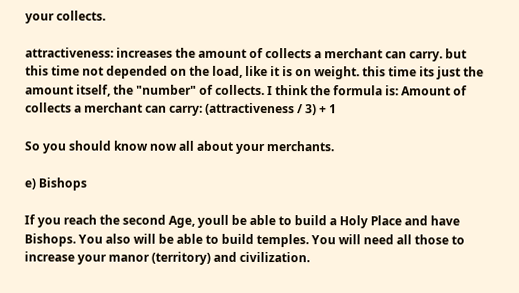your collects.

attractiveness: increases the amount of collects a merchant can carry. but this time not depended on the load, like it is on weight. this time its just the amount itself, the "number" of collects. I think the formula is: Amount of collects a merchant can carry: (attractiveness / 3) + 1

So you should know now all about your merchants.

e) Bishops

If you reach the second Age, youll be able to build a Holy Place and have Bishops. You also will be able to build temples. You will need all those to increase your manor (territory) and civilization.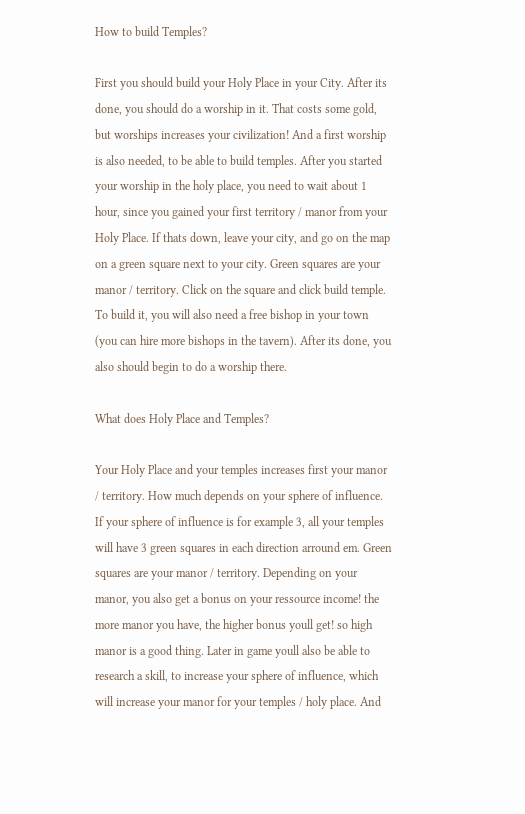How to build Temples?

First you should build your Holy Place in your City. After its done, you should do a worship in it. That costs some gold, but worships increases your civilization! And a first worship is also needed, to be able to build temples. After you started your worship in the holy place, you need to wait about 1 hour, since you gained your first territory / manor from your Holy Place. If thats down, leave your city, and go on the map on a green square next to your city. Green squares are your manor / territory. Click on the square and click build temple. To build it, you will also need a free bishop in your town (you can hire more bishops in the tavern). After its done, you also should begin to do a worship there.

What does Holy Place and Temples?

Your Holy Place and your temples increases first your manor / territory. How much depends on your sphere of influence. If your sphere of influence is for example 3, all your temples will have 3 green squares in each direction arround em. Green squares are your manor / territory. Depending on your manor, you also get a bonus on your ressource income! the more manor you have, the higher bonus youll get! so high manor is a good thing. Later in game youll also be able to research a skill, to increase your sphere of influence, which will increase your manor for your temples / holy place. And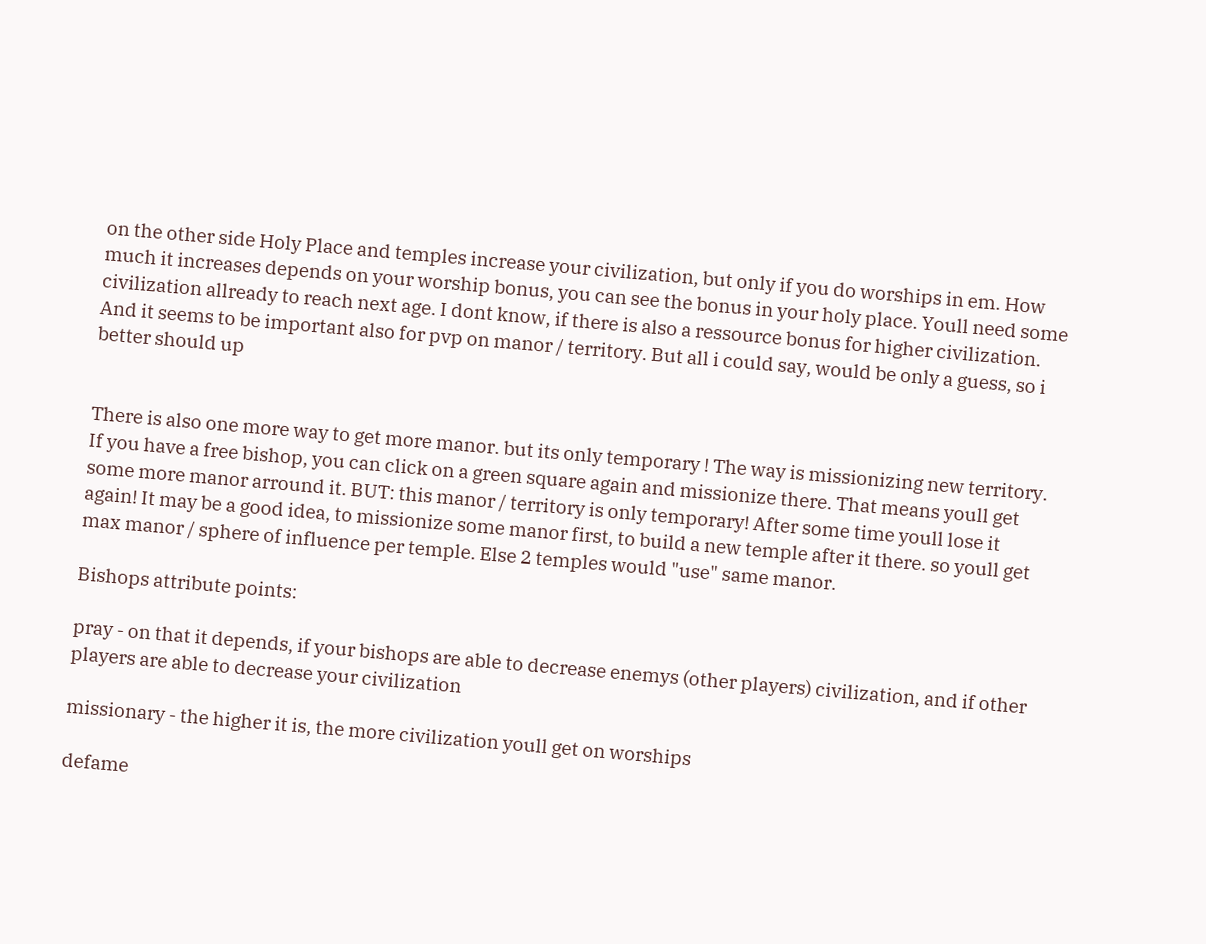on the other side Holy Place and temples increase your civilization, but only if you do worships in em. How much it increases depends on your worship bonus, you can see the bonus in your holy place. Youll need some civilization allready to reach next age. I dont know, if there is also a ressource bonus for higher civilization. And it seems to be important also for pvp on manor / territory. But all i could say, would be only a guess, so i better should up


There is also one more way to get more manor. but its only temporary ! The way is missionizing new territory. If you have a free bishop, you can click on a green square again and missionize there. That means youll get some more manor arround it. BUT: this manor / territory is only temporary! After some time youll lose it again! It may be a good idea, to missionize some manor first, to build a new temple after it there. so youll get max manor / sphere of influence per temple. Else 2 temples would "use" same manor.

Bishops attribute points:

pray - on that it depends, if your bishops are able to decrease enemys (other players) civilization, and if other players are able to decrease your civilization

missionary - the higher it is, the more civilization youll get on worships

defame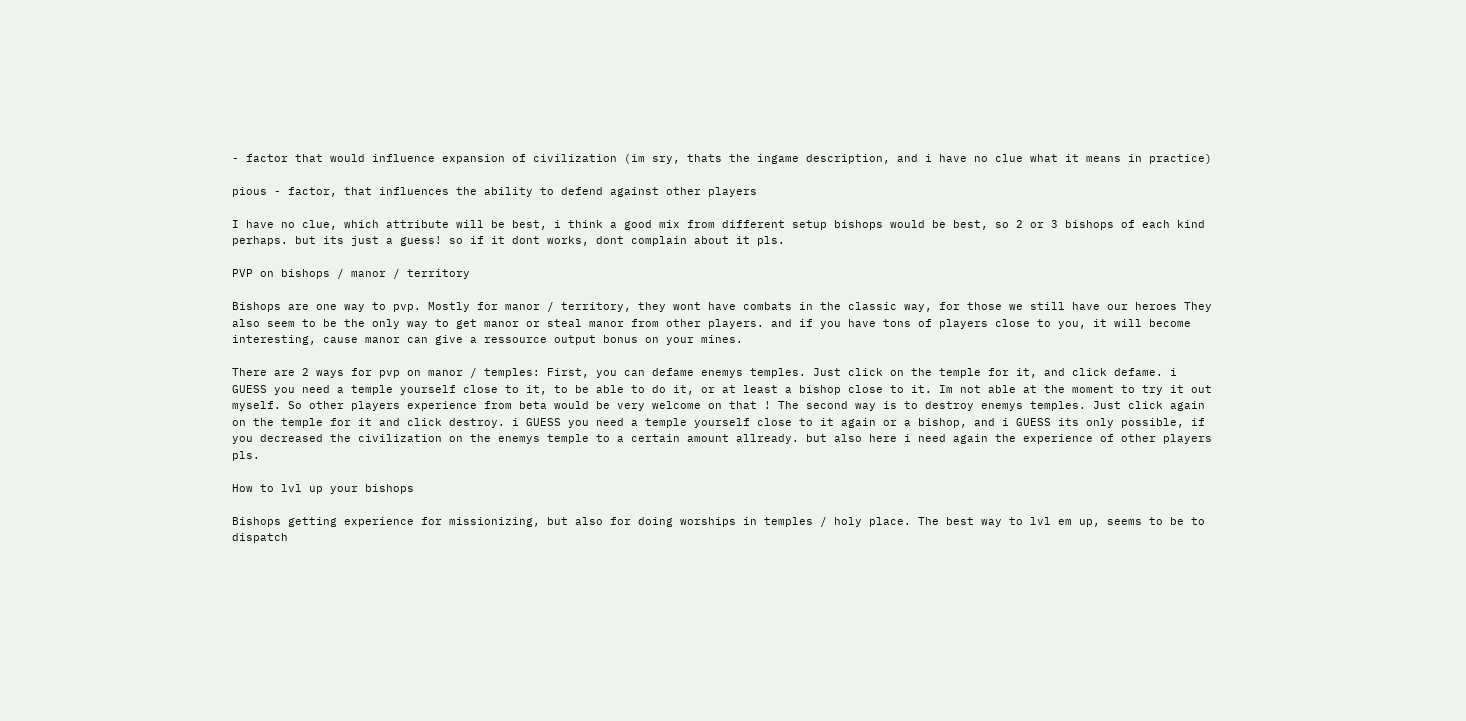- factor that would influence expansion of civilization (im sry, thats the ingame description, and i have no clue what it means in practice)

pious - factor, that influences the ability to defend against other players

I have no clue, which attribute will be best, i think a good mix from different setup bishops would be best, so 2 or 3 bishops of each kind perhaps. but its just a guess! so if it dont works, dont complain about it pls.

PVP on bishops / manor / territory

Bishops are one way to pvp. Mostly for manor / territory, they wont have combats in the classic way, for those we still have our heroes They also seem to be the only way to get manor or steal manor from other players. and if you have tons of players close to you, it will become interesting, cause manor can give a ressource output bonus on your mines.

There are 2 ways for pvp on manor / temples: First, you can defame enemys temples. Just click on the temple for it, and click defame. i GUESS you need a temple yourself close to it, to be able to do it, or at least a bishop close to it. Im not able at the moment to try it out myself. So other players experience from beta would be very welcome on that ! The second way is to destroy enemys temples. Just click again on the temple for it and click destroy. i GUESS you need a temple yourself close to it again or a bishop, and i GUESS its only possible, if you decreased the civilization on the enemys temple to a certain amount allready. but also here i need again the experience of other players pls.

How to lvl up your bishops

Bishops getting experience for missionizing, but also for doing worships in temples / holy place. The best way to lvl em up, seems to be to dispatch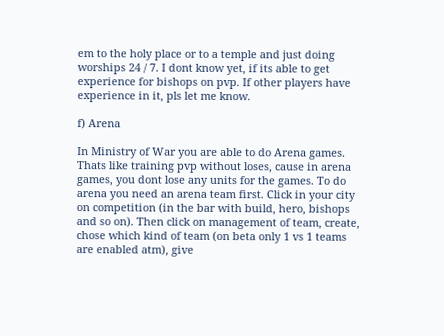em to the holy place or to a temple and just doing worships 24 / 7. I dont know yet, if its able to get experience for bishops on pvp. If other players have experience in it, pls let me know.

f) Arena

In Ministry of War you are able to do Arena games. Thats like training pvp without loses, cause in arena games, you dont lose any units for the games. To do arena you need an arena team first. Click in your city on competition (in the bar with build, hero, bishops and so on). Then click on management of team, create, chose which kind of team (on beta only 1 vs 1 teams are enabled atm), give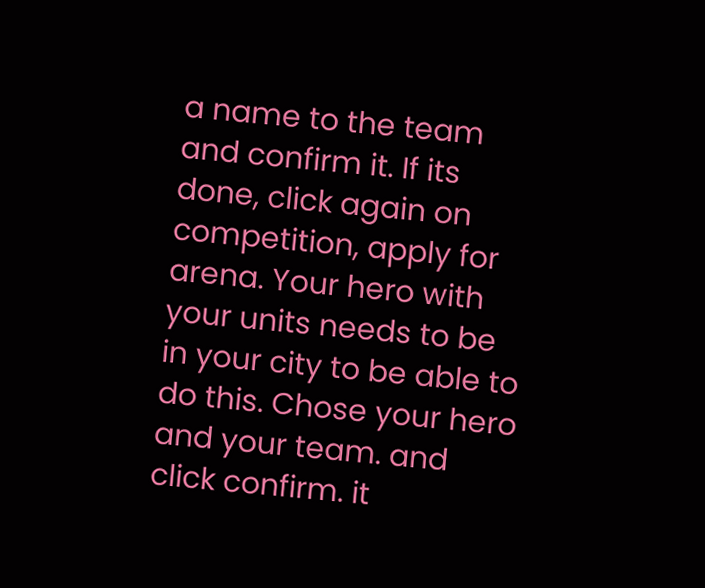a name to the team and confirm it. If its done, click again on competition, apply for arena. Your hero with your units needs to be in your city to be able to do this. Chose your hero and your team. and click confirm. it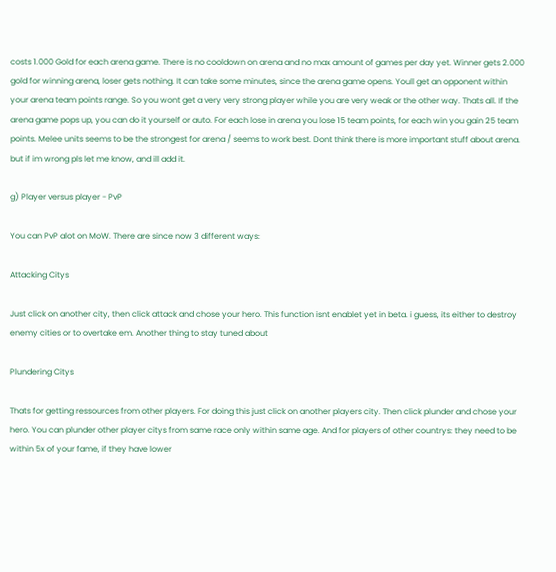costs 1.000 Gold for each arena game. There is no cooldown on arena and no max amount of games per day yet. Winner gets 2.000 gold for winning arena, loser gets nothing. It can take some minutes, since the arena game opens. Youll get an opponent within your arena team points range. So you wont get a very very strong player while you are very weak or the other way. Thats all. If the arena game pops up, you can do it yourself or auto. For each lose in arena you lose 15 team points, for each win you gain 25 team points. Melee units seems to be the strongest for arena / seems to work best. Dont think there is more important stuff about arena. but if im wrong pls let me know, and ill add it.

g) Player versus player - PvP

You can PvP alot on MoW. There are since now 3 different ways:

Attacking Citys

Just click on another city, then click attack and chose your hero. This function isnt enablet yet in beta. i guess, its either to destroy enemy cities or to overtake em. Another thing to stay tuned about

Plundering Citys

Thats for getting ressources from other players. For doing this just click on another players city. Then click plunder and chose your hero. You can plunder other player citys from same race only within same age. And for players of other countrys: they need to be within 5x of your fame, if they have lower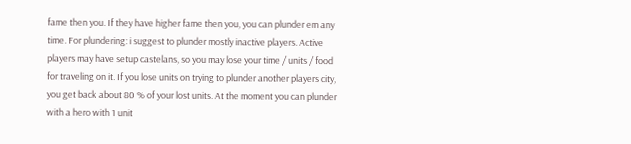fame then you. If they have higher fame then you, you can plunder em any time. For plundering: i suggest to plunder mostly inactive players. Active players may have setup castelans, so you may lose your time / units / food for traveling on it. If you lose units on trying to plunder another players city, you get back about 80 % of your lost units. At the moment you can plunder with a hero with 1 unit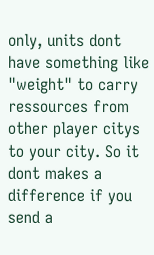only, units dont have something like "weight" to carry ressources from other player citys to your city. So it dont makes a difference if you send a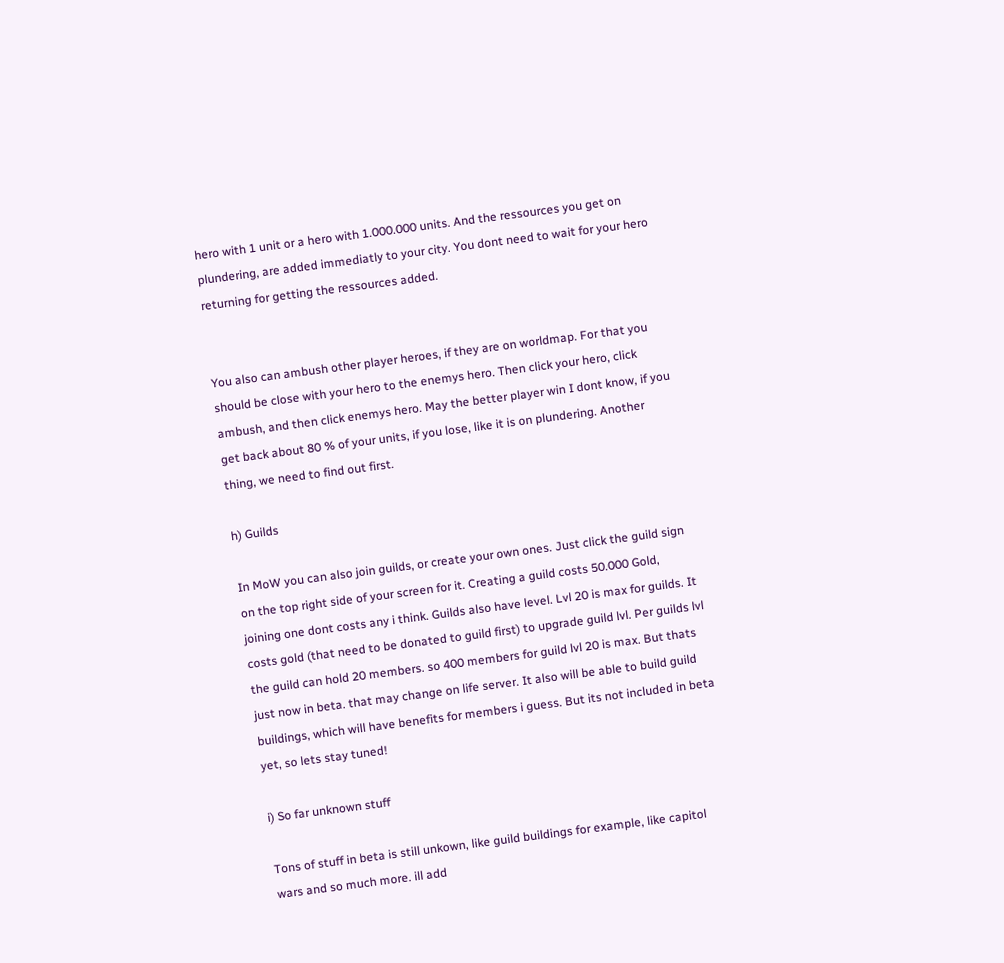hero with 1 unit or a hero with 1.000.000 units. And the ressources you get on plundering, are added immediatly to your city. You dont need to wait for your hero returning for getting the ressources added.


You also can ambush other player heroes, if they are on worldmap. For that you should be close with your hero to the enemys hero. Then click your hero, click ambush, and then click enemys hero. May the better player win I dont know, if you get back about 80 % of your units, if you lose, like it is on plundering. Another thing, we need to find out first.

h) Guilds

In MoW you can also join guilds, or create your own ones. Just click the guild sign on the top right side of your screen for it. Creating a guild costs 50.000 Gold, joining one dont costs any i think. Guilds also have level. Lvl 20 is max for guilds. It costs gold (that need to be donated to guild first) to upgrade guild lvl. Per guilds lvl the guild can hold 20 members. so 400 members for guild lvl 20 is max. But thats just now in beta. that may change on life server. It also will be able to build guild buildings, which will have benefits for members i guess. But its not included in beta yet, so lets stay tuned!

i) So far unknown stuff

Tons of stuff in beta is still unkown, like guild buildings for example, like capitol wars and so much more. ill add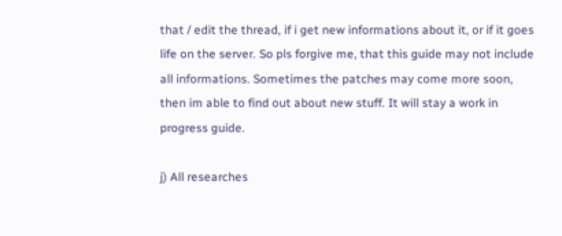that / edit the thread, if i get new informations about it, or if it goes life on the server. So pls forgive me, that this guide may not include all informations. Sometimes the patches may come more soon, then im able to find out about new stuff. It will stay a work in progress guide.

j) All researches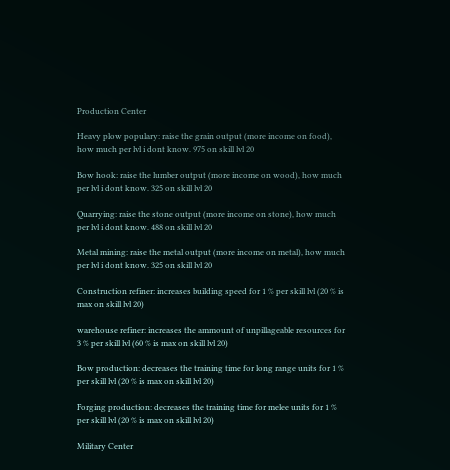Production Center

Heavy plow populary: raise the grain output (more income on food), how much per lvl i dont know. 975 on skill lvl 20

Bow hook: raise the lumber output (more income on wood), how much per lvl i dont know. 325 on skill lvl 20

Quarrying: raise the stone output (more income on stone), how much per lvl i dont know. 488 on skill lvl 20

Metal mining: raise the metal output (more income on metal), how much per lvl i dont know. 325 on skill lvl 20

Construction refiner: increases building speed for 1 % per skill lvl (20 % is max on skill lvl 20)

warehouse refiner: increases the ammount of unpillageable resources for 3 % per skill lvl (60 % is max on skill lvl 20)

Bow production: decreases the training time for long range units for 1 % per skill lvl (20 % is max on skill lvl 20)

Forging production: decreases the training time for melee units for 1 % per skill lvl (20 % is max on skill lvl 20)

Military Center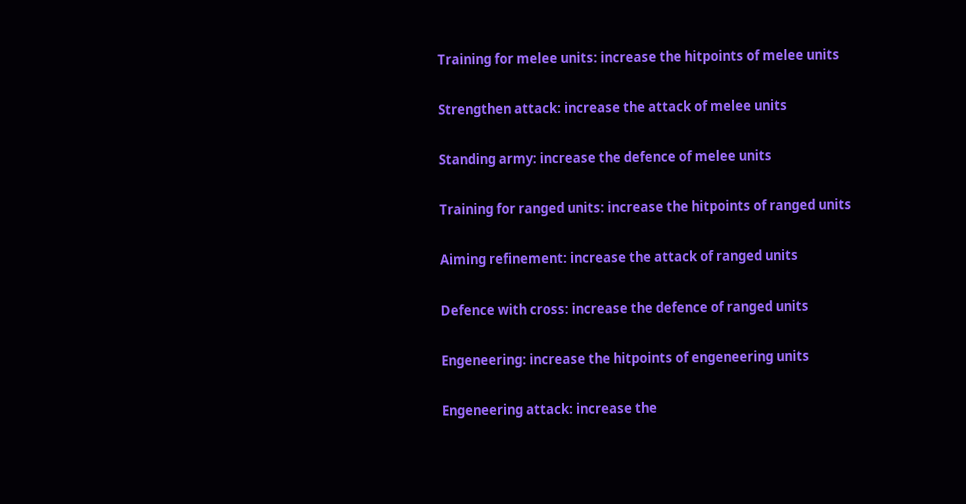Training for melee units: increase the hitpoints of melee units

Strengthen attack: increase the attack of melee units

Standing army: increase the defence of melee units

Training for ranged units: increase the hitpoints of ranged units

Aiming refinement: increase the attack of ranged units

Defence with cross: increase the defence of ranged units

Engeneering: increase the hitpoints of engeneering units

Engeneering attack: increase the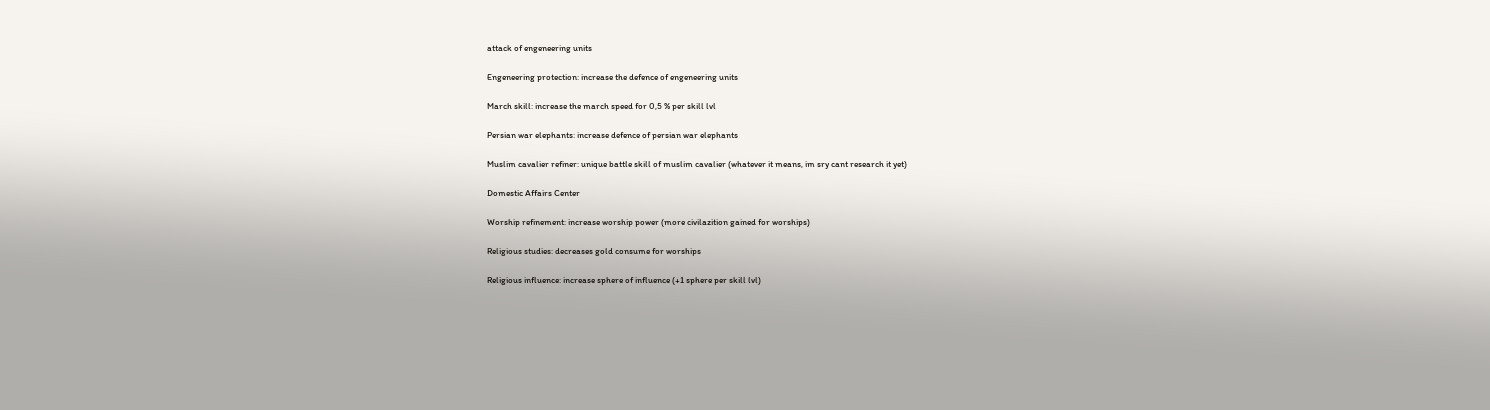attack of engeneering units

Engeneering protection: increase the defence of engeneering units

March skill: increase the march speed for 0,5 % per skill lvl

Persian war elephants: increase defence of persian war elephants

Muslim cavalier refiner: unique battle skill of muslim cavalier (whatever it means, im sry cant research it yet)

Domestic Affairs Center

Worship refinement: increase worship power (more civilazition gained for worships)

Religious studies: decreases gold consume for worships

Religious influence: increase sphere of influence (+1 sphere per skill lvl)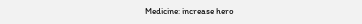Medicine: increase hero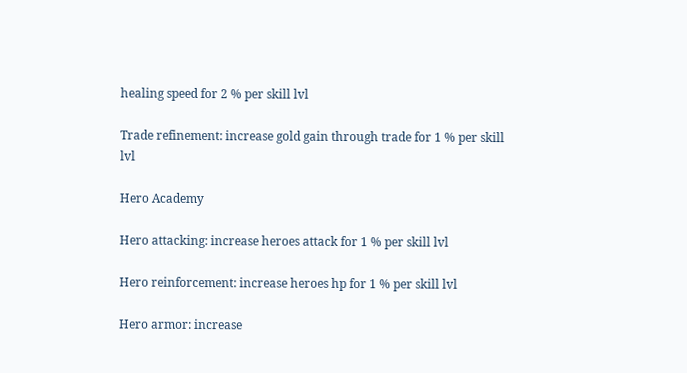healing speed for 2 % per skill lvl

Trade refinement: increase gold gain through trade for 1 % per skill lvl

Hero Academy

Hero attacking: increase heroes attack for 1 % per skill lvl

Hero reinforcement: increase heroes hp for 1 % per skill lvl

Hero armor: increase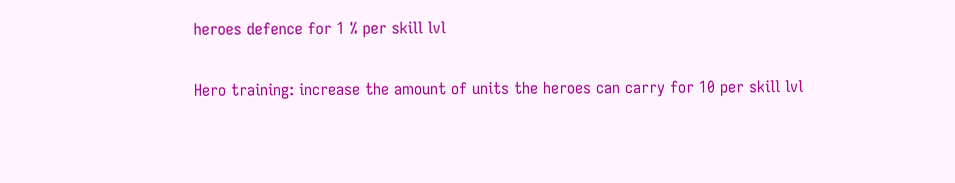heroes defence for 1 % per skill lvl

Hero training: increase the amount of units the heroes can carry for 10 per skill lvl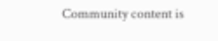Community content is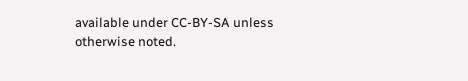available under CC-BY-SA unless otherwise noted.